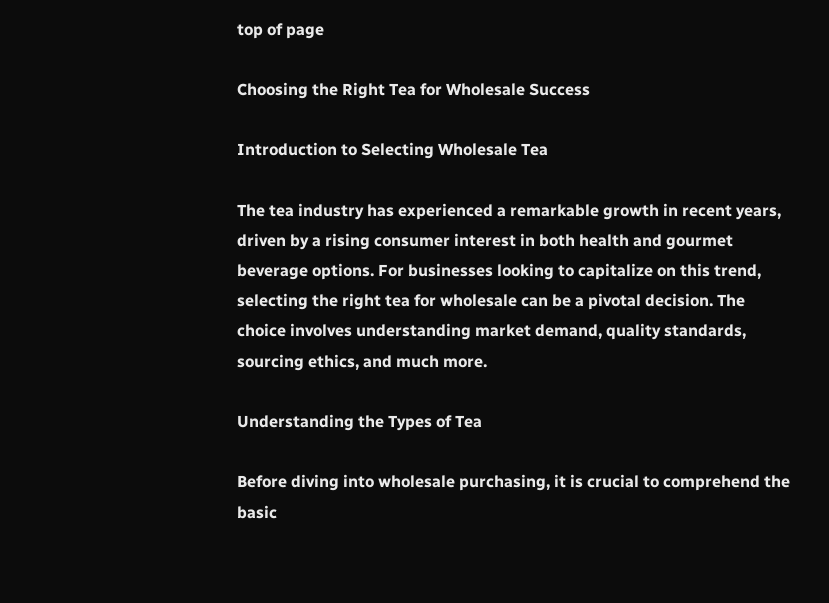top of page

Choosing the Right Tea for Wholesale Success

Introduction to Selecting Wholesale Tea

The tea industry has experienced a remarkable growth in recent years, driven by a rising consumer interest in both health and gourmet beverage options. For businesses looking to capitalize on this trend, selecting the right tea for wholesale can be a pivotal decision. The choice involves understanding market demand, quality standards, sourcing ethics, and much more.

Understanding the Types of Tea

Before diving into wholesale purchasing, it is crucial to comprehend the basic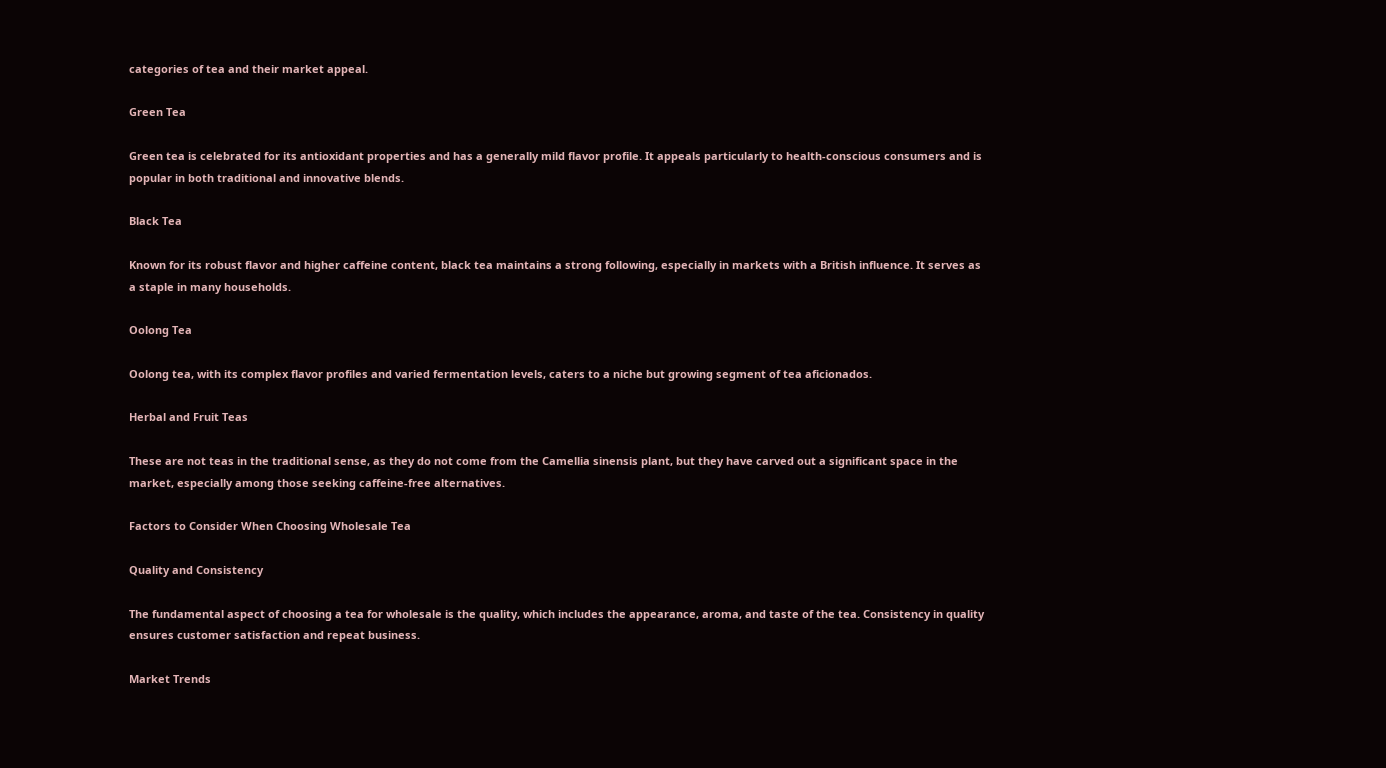categories of tea and their market appeal.

Green Tea

Green tea is celebrated for its antioxidant properties and has a generally mild flavor profile. It appeals particularly to health-conscious consumers and is popular in both traditional and innovative blends.

Black Tea

Known for its robust flavor and higher caffeine content, black tea maintains a strong following, especially in markets with a British influence. It serves as a staple in many households.

Oolong Tea

Oolong tea, with its complex flavor profiles and varied fermentation levels, caters to a niche but growing segment of tea aficionados.

Herbal and Fruit Teas

These are not teas in the traditional sense, as they do not come from the Camellia sinensis plant, but they have carved out a significant space in the market, especially among those seeking caffeine-free alternatives.

Factors to Consider When Choosing Wholesale Tea

Quality and Consistency

The fundamental aspect of choosing a tea for wholesale is the quality, which includes the appearance, aroma, and taste of the tea. Consistency in quality ensures customer satisfaction and repeat business.

Market Trends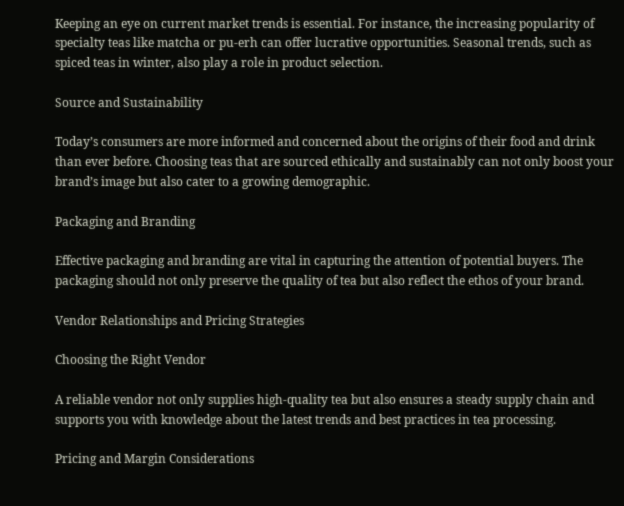Keeping an eye on current market trends is essential. For instance, the increasing popularity of specialty teas like matcha or pu-erh can offer lucrative opportunities. Seasonal trends, such as spiced teas in winter, also play a role in product selection.

Source and Sustainability

Today’s consumers are more informed and concerned about the origins of their food and drink than ever before. Choosing teas that are sourced ethically and sustainably can not only boost your brand’s image but also cater to a growing demographic.

Packaging and Branding

Effective packaging and branding are vital in capturing the attention of potential buyers. The packaging should not only preserve the quality of tea but also reflect the ethos of your brand.

Vendor Relationships and Pricing Strategies

Choosing the Right Vendor

A reliable vendor not only supplies high-quality tea but also ensures a steady supply chain and supports you with knowledge about the latest trends and best practices in tea processing.

Pricing and Margin Considerations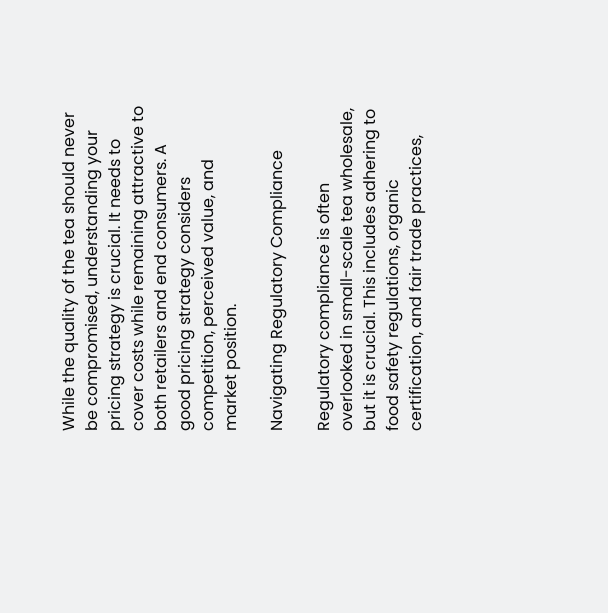While the quality of the tea should never be compromised, understanding your pricing strategy is crucial. It needs to cover costs while remaining attractive to both retailers and end consumers. A good pricing strategy considers competition, perceived value, and market position.

Navigating Regulatory Compliance

Regulatory compliance is often overlooked in small-scale tea wholesale, but it is crucial. This includes adhering to food safety regulations, organic certification, and fair trade practices,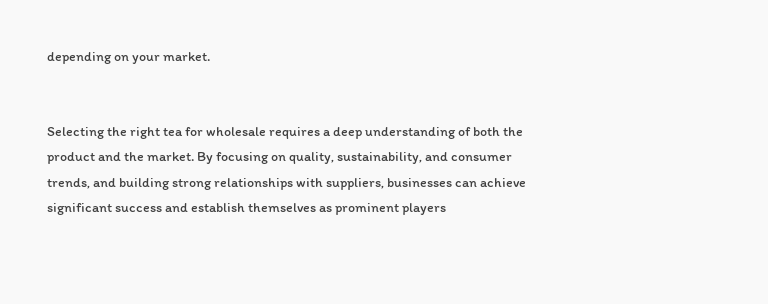depending on your market.


Selecting the right tea for wholesale requires a deep understanding of both the product and the market. By focusing on quality, sustainability, and consumer trends, and building strong relationships with suppliers, businesses can achieve significant success and establish themselves as prominent players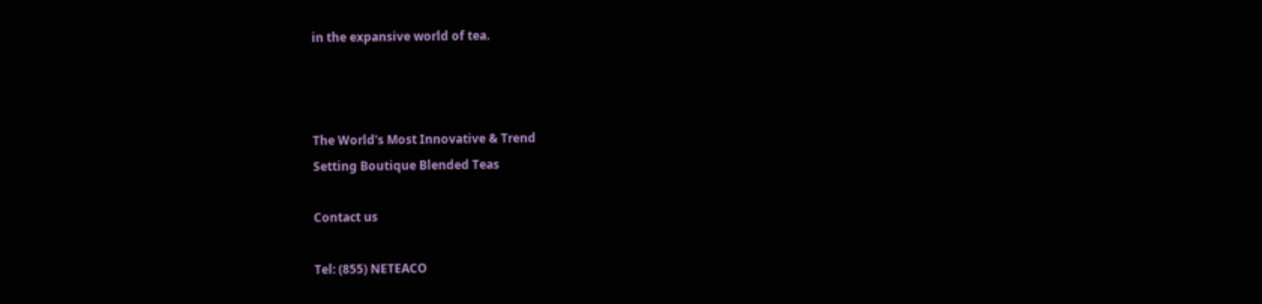in the expansive world of tea.



The World's Most Innovative & Trend
Setting Boutique Blended Teas

Contact us

Tel: (855) NETEACO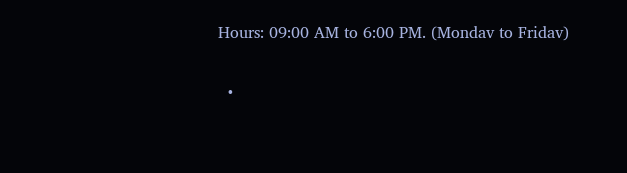Hours: 09:00 AM to 6:00 PM. (Mondav to Fridav)

  •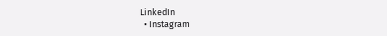LinkedIn
  • Instagram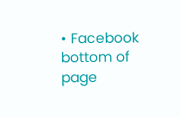• Facebook
bottom of page